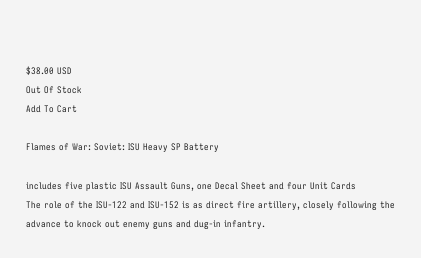$38.00 USD
Out Of Stock
Add To Cart

Flames of War: Soviet: ISU Heavy SP Battery

includes five plastic ISU Assault Guns, one Decal Sheet and four Unit Cards
The role of the ISU-122 and ISU-152 is as direct fire artillery, closely following the advance to knock out enemy guns and dug-in infantry.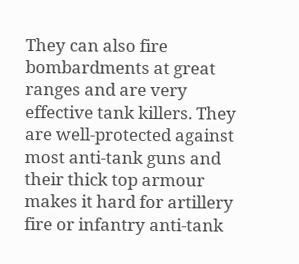They can also fire bombardments at great ranges and are very effective tank killers. They are well-protected against most anti-tank guns and their thick top armour makes it hard for artillery fire or infantry anti-tank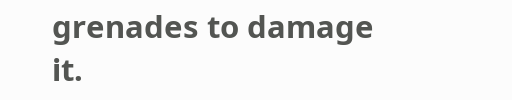grenades to damage it.